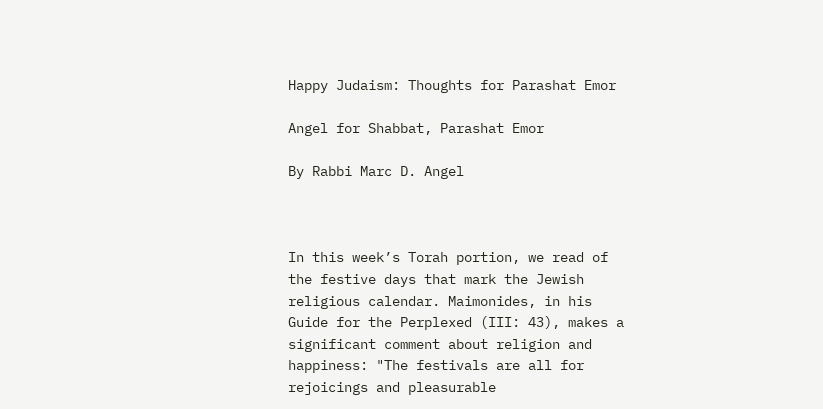Happy Judaism: Thoughts for Parashat Emor

Angel for Shabbat, Parashat Emor

By Rabbi Marc D. Angel



In this week’s Torah portion, we read of the festive days that mark the Jewish religious calendar. Maimonides, in his Guide for the Perplexed (III: 43), makes a significant comment about religion and happiness: "The festivals are all for rejoicings and pleasurable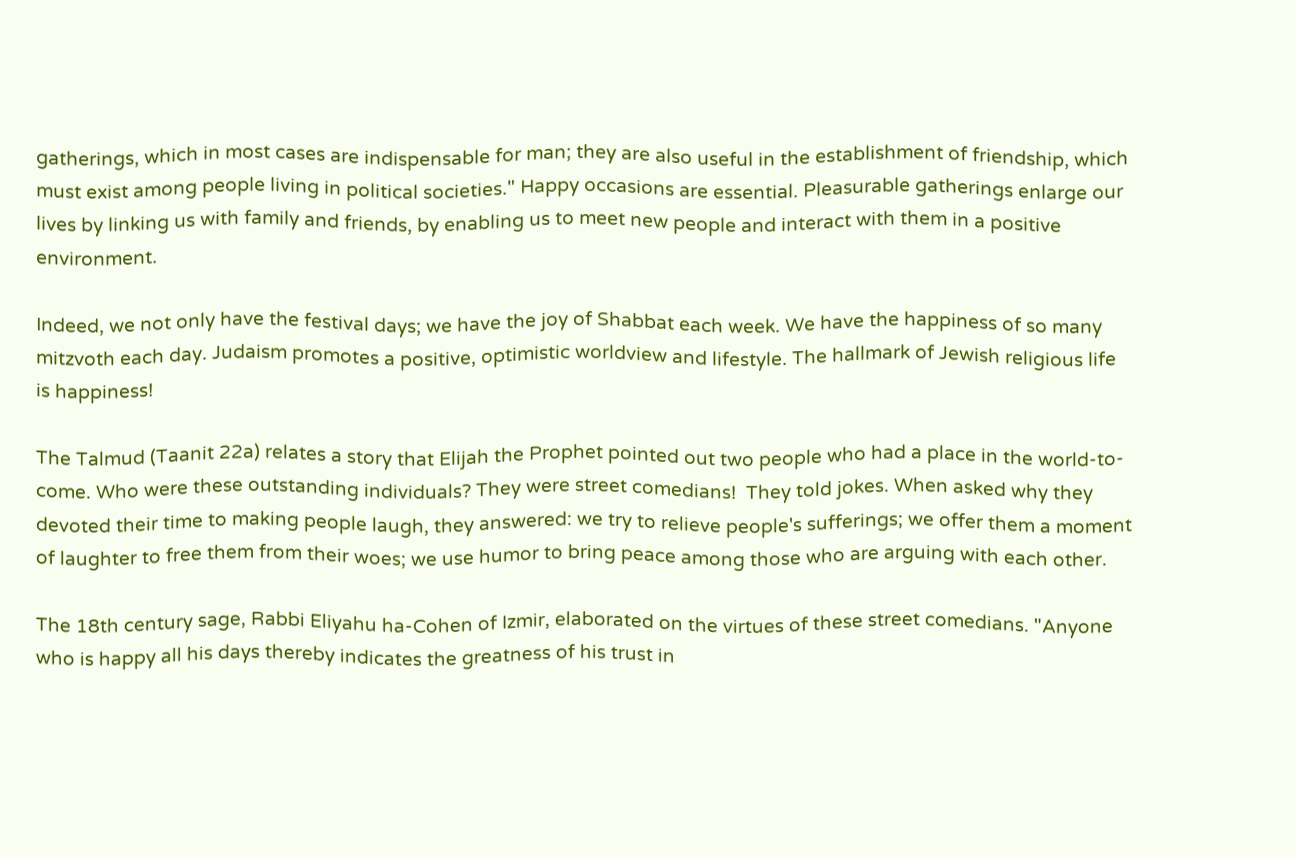gatherings, which in most cases are indispensable for man; they are also useful in the establishment of friendship, which must exist among people living in political societies." Happy occasions are essential. Pleasurable gatherings enlarge our lives by linking us with family and friends, by enabling us to meet new people and interact with them in a positive environment.

Indeed, we not only have the festival days; we have the joy of Shabbat each week. We have the happiness of so many mitzvoth each day. Judaism promotes a positive, optimistic worldview and lifestyle. The hallmark of Jewish religious life is happiness!

The Talmud (Taanit 22a) relates a story that Elijah the Prophet pointed out two people who had a place in the world-to-come. Who were these outstanding individuals? They were street comedians!  They told jokes. When asked why they devoted their time to making people laugh, they answered: we try to relieve people's sufferings; we offer them a moment of laughter to free them from their woes; we use humor to bring peace among those who are arguing with each other.

The 18th century sage, Rabbi Eliyahu ha-Cohen of Izmir, elaborated on the virtues of these street comedians. "Anyone who is happy all his days thereby indicates the greatness of his trust in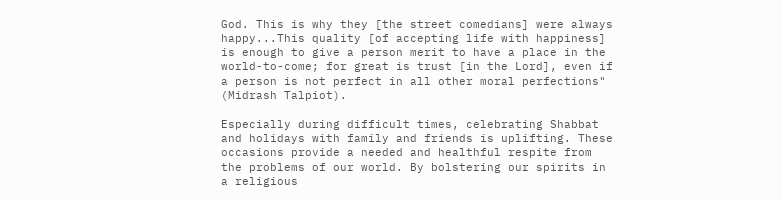God. This is why they [the street comedians] were always happy...This quality [of accepting life with happiness] is enough to give a person merit to have a place in the world-to-come; for great is trust [in the Lord], even if a person is not perfect in all other moral perfections" (Midrash Talpiot).

Especially during difficult times, celebrating Shabbat and holidays with family and friends is uplifting. These occasions provide a needed and healthful respite from the problems of our world. By bolstering our spirits in a religious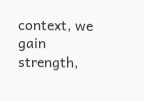context, we gain strength,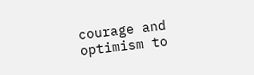courage and optimism to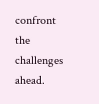confront the challenges ahead.